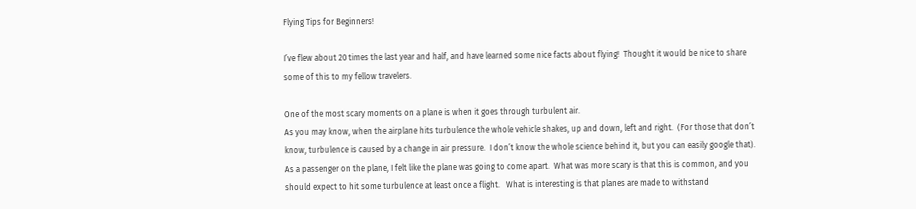Flying Tips for Beginners!

I’ve flew about 20 times the last year and half, and have learned some nice facts about flying!  Thought it would be nice to share some of this to my fellow travelers.

One of the most scary moments on a plane is when it goes through turbulent air.
As you may know, when the airplane hits turbulence the whole vehicle shakes, up and down, left and right.  (For those that don’t know, turbulence is caused by a change in air pressure.  I don’t know the whole science behind it, but you can easily google that).  As a passenger on the plane, I felt like the plane was going to come apart.  What was more scary is that this is common, and you should expect to hit some turbulence at least once a flight.   What is interesting is that planes are made to withstand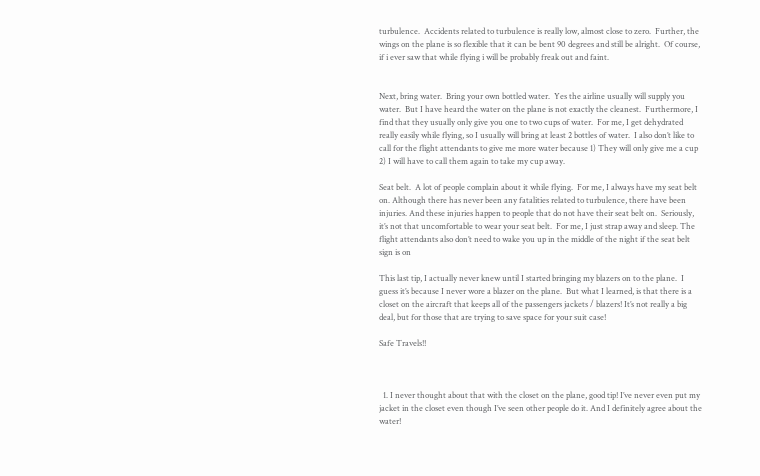turbulence.  Accidents related to turbulence is really low, almost close to zero.  Further, the wings on the plane is so flexible that it can be bent 90 degrees and still be alright.  Of course, if i ever saw that while flying i will be probably freak out and faint.


Next, bring water.  Bring your own bottled water.  Yes the airline usually will supply you water.  But I have heard the water on the plane is not exactly the cleanest.  Furthermore, I find that they usually only give you one to two cups of water.  For me, I get dehydrated really easily while flying, so I usually will bring at least 2 bottles of water.  I also don’t like to call for the flight attendants to give me more water because 1) They will only give me a cup 2) I will have to call them again to take my cup away.

Seat belt.  A lot of people complain about it while flying.  For me, I always have my seat belt on. Although there has never been any fatalities related to turbulence, there have been injuries. And these injuries happen to people that do not have their seat belt on.  Seriously, it’s not that uncomfortable to wear your seat belt.  For me, I just strap away and sleep. The flight attendants also don’t need to wake you up in the middle of the night if the seat belt sign is on

This last tip, I actually never knew until I started bringing my blazers on to the plane.  I guess it’s because I never wore a blazer on the plane.  But what I learned, is that there is a closet on the aircraft that keeps all of the passengers jackets / blazers! It’s not really a big deal, but for those that are trying to save space for your suit case!

Safe Travels!!



  1. I never thought about that with the closet on the plane, good tip! I’ve never even put my jacket in the closet even though I’ve seen other people do it. And I definitely agree about the water!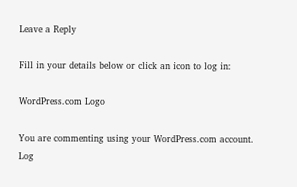Leave a Reply

Fill in your details below or click an icon to log in:

WordPress.com Logo

You are commenting using your WordPress.com account. Log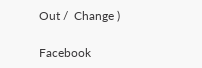Out /  Change )

Facebook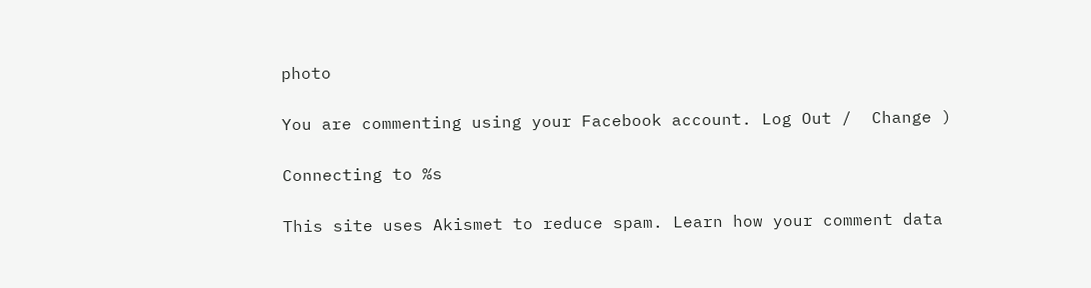photo

You are commenting using your Facebook account. Log Out /  Change )

Connecting to %s

This site uses Akismet to reduce spam. Learn how your comment data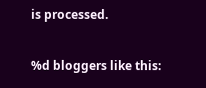is processed.

%d bloggers like this: